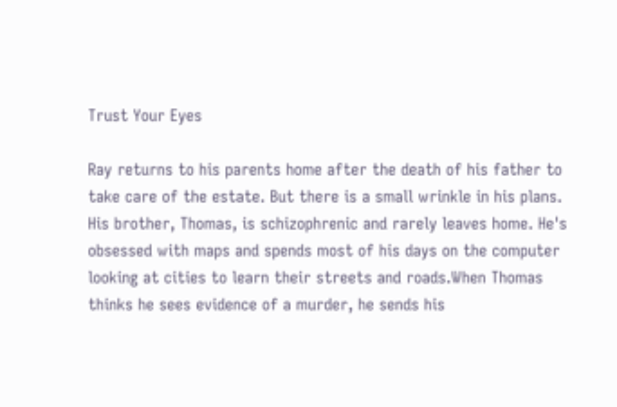Trust Your Eyes

Ray returns to his parents home after the death of his father to take care of the estate. But there is a small wrinkle in his plans. His brother, Thomas, is schizophrenic and rarely leaves home. He's obsessed with maps and spends most of his days on the computer looking at cities to learn their streets and roads.When Thomas thinks he sees evidence of a murder, he sends his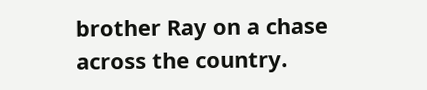brother Ray on a chase across the country.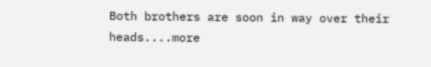Both brothers are soon in way over their heads....more